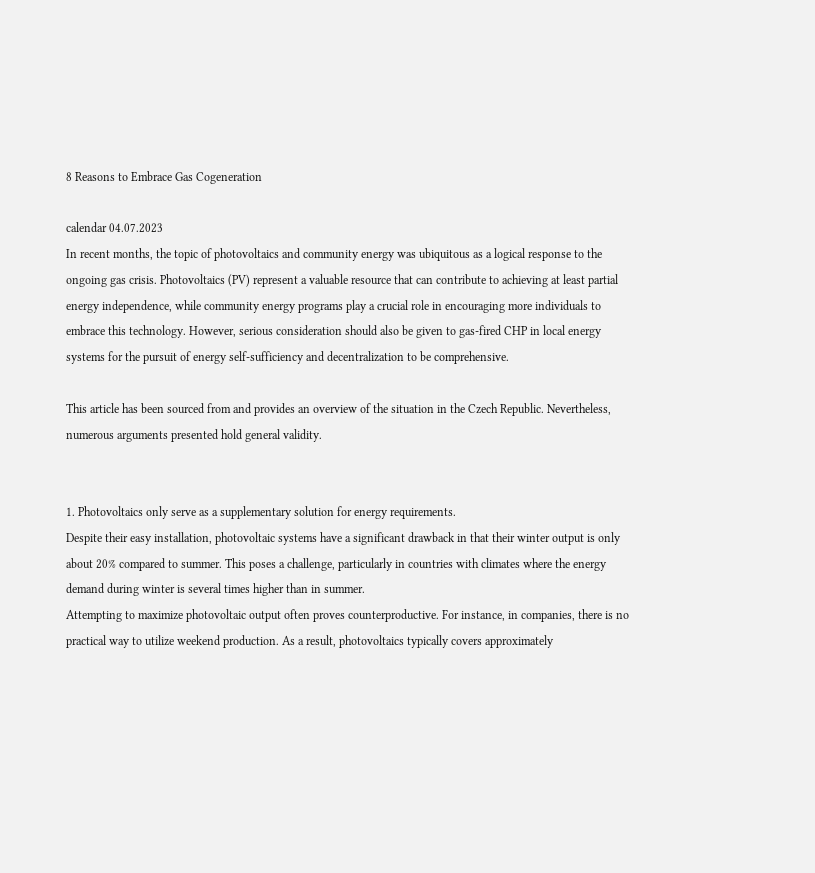8 Reasons to Embrace Gas Cogeneration

calendar 04.07.2023
In recent months, the topic of photovoltaics and community energy was ubiquitous as a logical response to the ongoing gas crisis. Photovoltaics (PV) represent a valuable resource that can contribute to achieving at least partial energy independence, while community energy programs play a crucial role in encouraging more individuals to embrace this technology. However, serious consideration should also be given to gas-fired CHP in local energy systems for the pursuit of energy self-sufficiency and decentralization to be comprehensive.

This article has been sourced from and provides an overview of the situation in the Czech Republic. Nevertheless, numerous arguments presented hold general validity.


1. Photovoltaics only serve as a supplementary solution for energy requirements.
Despite their easy installation, photovoltaic systems have a significant drawback in that their winter output is only about 20% compared to summer. This poses a challenge, particularly in countries with climates where the energy demand during winter is several times higher than in summer.
Attempting to maximize photovoltaic output often proves counterproductive. For instance, in companies, there is no practical way to utilize weekend production. As a result, photovoltaics typically covers approximately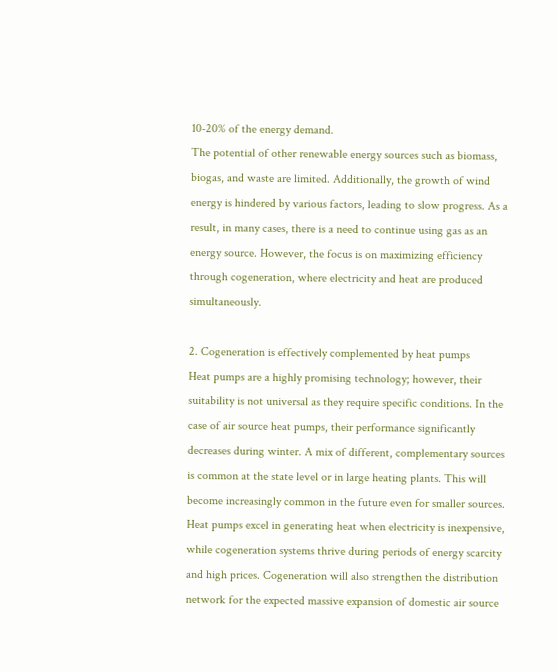10-20% of the energy demand.
The potential of other renewable energy sources such as biomass, biogas, and waste are limited. Additionally, the growth of wind energy is hindered by various factors, leading to slow progress. As a result, in many cases, there is a need to continue using gas as an energy source. However, the focus is on maximizing efficiency through cogeneration, where electricity and heat are produced simultaneously.

2. Cogeneration is effectively complemented by heat pumps
Heat pumps are a highly promising technology; however, their suitability is not universal as they require specific conditions. In the case of air source heat pumps, their performance significantly decreases during winter. A mix of different, complementary sources is common at the state level or in large heating plants. This will become increasingly common in the future even for smaller sources.
Heat pumps excel in generating heat when electricity is inexpensive, while cogeneration systems thrive during periods of energy scarcity and high prices. Cogeneration will also strengthen the distribution network for the expected massive expansion of domestic air source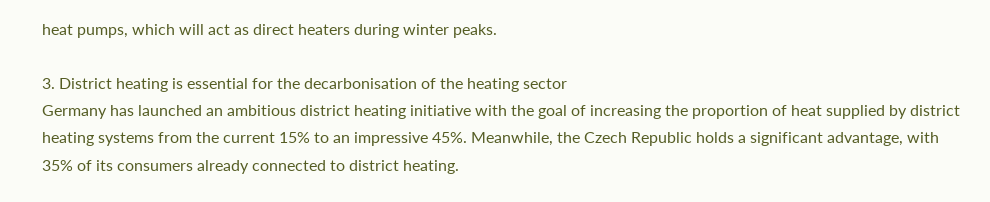heat pumps, which will act as direct heaters during winter peaks.

3. District heating is essential for the decarbonisation of the heating sector
Germany has launched an ambitious district heating initiative with the goal of increasing the proportion of heat supplied by district heating systems from the current 15% to an impressive 45%. Meanwhile, the Czech Republic holds a significant advantage, with 35% of its consumers already connected to district heating.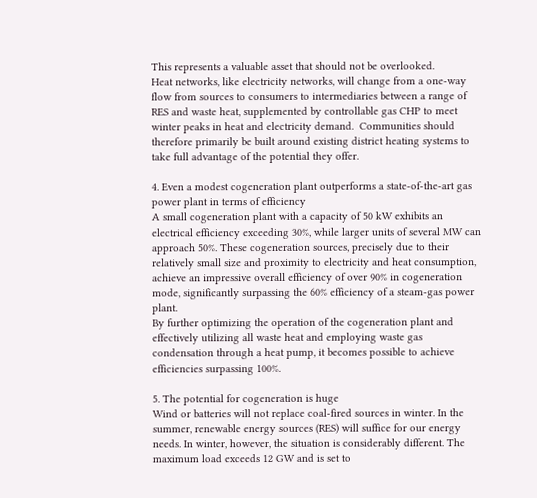This represents a valuable asset that should not be overlooked.
Heat networks, like electricity networks, will change from a one-way flow from sources to consumers to intermediaries between a range of RES and waste heat, supplemented by controllable gas CHP to meet winter peaks in heat and electricity demand.  Communities should therefore primarily be built around existing district heating systems to take full advantage of the potential they offer.

4. Even a modest cogeneration plant outperforms a state-of-the-art gas power plant in terms of efficiency
A small cogeneration plant with a capacity of 50 kW exhibits an electrical efficiency exceeding 30%, while larger units of several MW can approach 50%. These cogeneration sources, precisely due to their relatively small size and proximity to electricity and heat consumption, achieve an impressive overall efficiency of over 90% in cogeneration mode, significantly surpassing the 60% efficiency of a steam-gas power plant.
By further optimizing the operation of the cogeneration plant and effectively utilizing all waste heat and employing waste gas condensation through a heat pump, it becomes possible to achieve efficiencies surpassing 100%.

5. The potential for cogeneration is huge
Wind or batteries will not replace coal-fired sources in winter. In the summer, renewable energy sources (RES) will suffice for our energy needs. In winter, however, the situation is considerably different. The maximum load exceeds 12 GW and is set to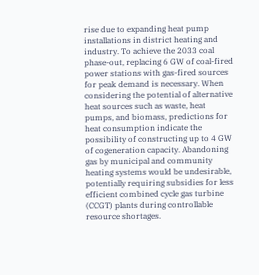rise due to expanding heat pump installations in district heating and industry. To achieve the 2033 coal phase-out, replacing 6 GW of coal-fired power stations with gas-fired sources for peak demand is necessary. When considering the potential of alternative heat sources such as waste, heat pumps, and biomass, predictions for heat consumption indicate the possibility of constructing up to 4 GW of cogeneration capacity. Abandoning gas by municipal and community heating systems would be undesirable, potentially requiring subsidies for less efficient combined cycle gas turbine (CCGT) plants during controllable resource shortages.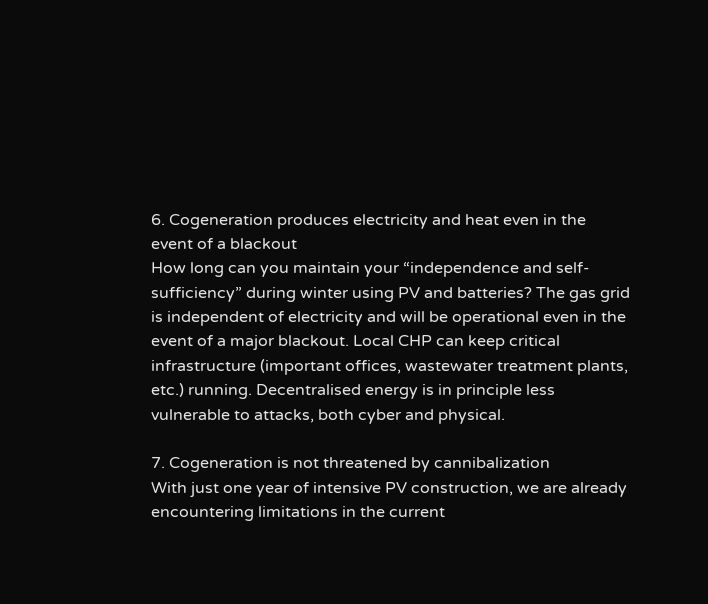6. Cogeneration produces electricity and heat even in the event of a blackout
How long can you maintain your “independence and self-sufficiency” during winter using PV and batteries? The gas grid is independent of electricity and will be operational even in the event of a major blackout. Local CHP can keep critical infrastructure (important offices, wastewater treatment plants, etc.) running. Decentralised energy is in principle less vulnerable to attacks, both cyber and physical.

7. Cogeneration is not threatened by cannibalization
With just one year of intensive PV construction, we are already encountering limitations in the current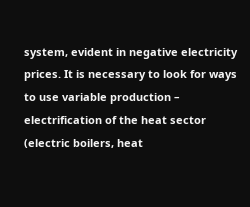system, evident in negative electricity prices. It is necessary to look for ways to use variable production – electrification of the heat sector (electric boilers, heat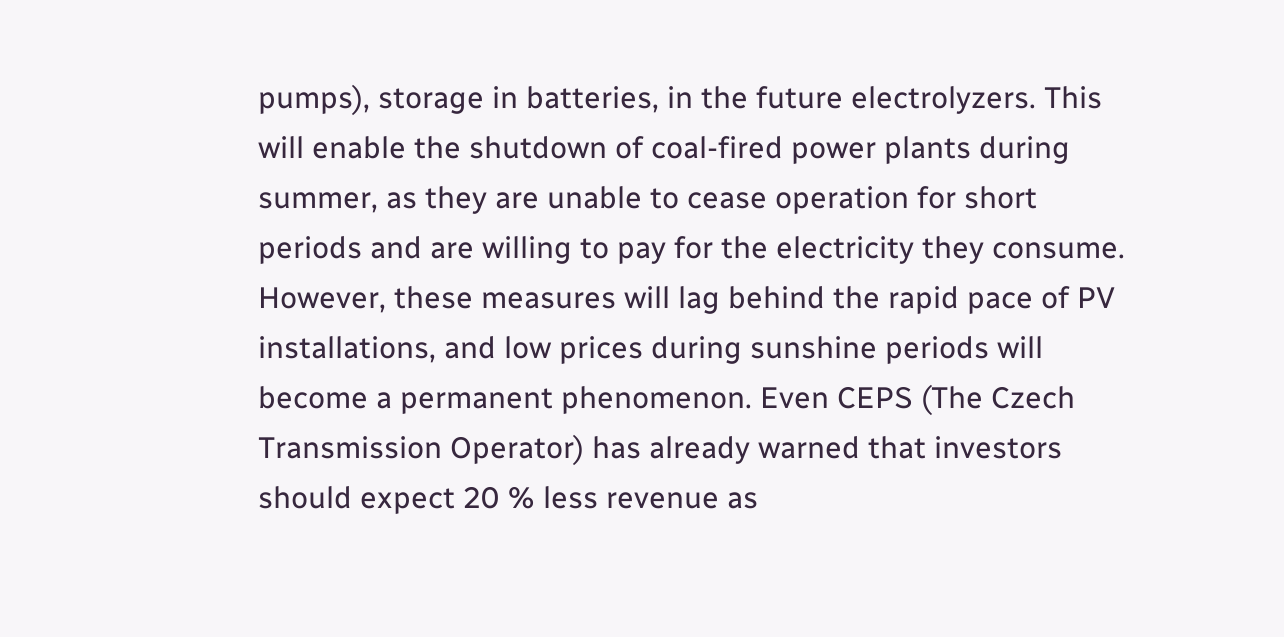pumps), storage in batteries, in the future electrolyzers. This will enable the shutdown of coal-fired power plants during summer, as they are unable to cease operation for short periods and are willing to pay for the electricity they consume. However, these measures will lag behind the rapid pace of PV installations, and low prices during sunshine periods will become a permanent phenomenon. Even CEPS (The Czech Transmission Operator) has already warned that investors should expect 20 % less revenue as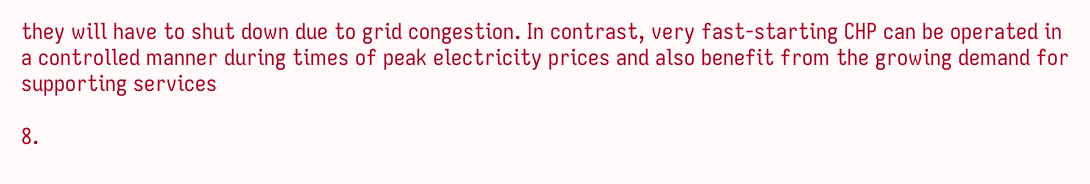they will have to shut down due to grid congestion. In contrast, very fast-starting CHP can be operated in a controlled manner during times of peak electricity prices and also benefit from the growing demand for supporting services

8.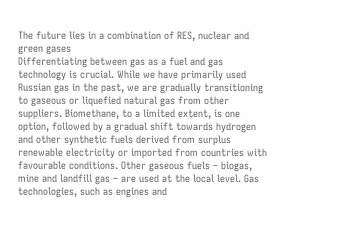The future lies in a combination of RES, nuclear and green gases
Differentiating between gas as a fuel and gas technology is crucial. While we have primarily used Russian gas in the past, we are gradually transitioning to gaseous or liquefied natural gas from other suppliers. Biomethane, to a limited extent, is one option, followed by a gradual shift towards hydrogen and other synthetic fuels derived from surplus renewable electricity or imported from countries with favourable conditions. Other gaseous fuels – biogas, mine and landfill gas – are used at the local level. Gas technologies, such as engines and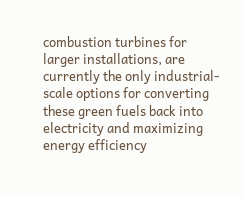combustion turbines for larger installations, are currently the only industrial-scale options for converting these green fuels back into electricity and maximizing energy efficiency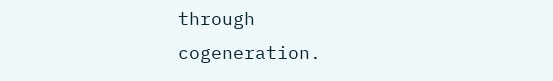through cogeneration.